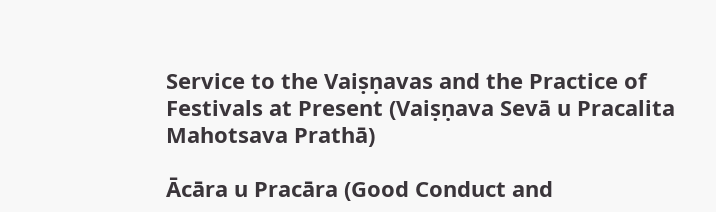Service to the Vaiṣṇavas and the Practice of Festivals at Present (Vaiṣṇava Sevā u Pracalita Mahotsava Prathā)

Ācāra u Pracāra (Good Conduct and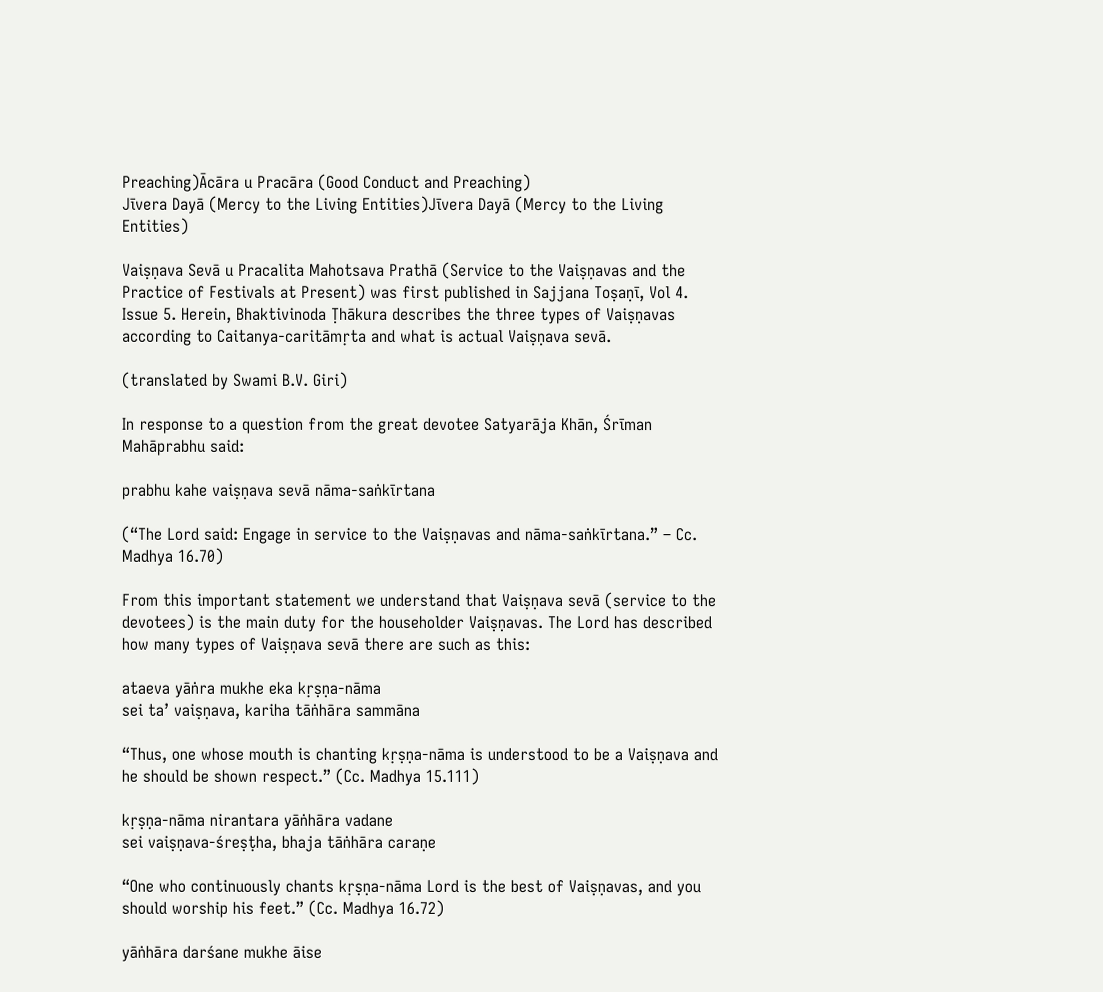Preaching)Ācāra u Pracāra (Good Conduct and Preaching)
Jīvera Dayā (Mercy to the Living Entities)Jīvera Dayā (Mercy to the Living Entities)

Vaiṣṇava Sevā u Pracalita Mahotsava Prathā (Service to the Vaiṣṇavas and the Practice of Festivals at Present) was first published in Sajjana Toṣaṇī, Vol 4. Issue 5. Herein, Bhaktivinoda Ṭhākura describes the three types of Vaiṣṇavas according to Caitanya-caritāmṛta and what is actual Vaiṣṇava sevā.

(translated by Swami B.V. Giri)

In response to a question from the great devotee Satyarāja Khān, Śrīman Mahāprabhu said:

prabhu kahe vaiṣṇava sevā nāma-saṅkīrtana

(“The Lord said: Engage in service to the Vaiṣṇavas and nāma-saṅkīrtana.” – Cc. Madhya 16.70)

From this important statement we understand that Vaiṣṇava sevā (service to the devotees) is the main duty for the householder Vaiṣṇavas. The Lord has described how many types of Vaiṣṇava sevā there are such as this:

ataeva yāṅra mukhe eka kṛṣṇa-nāma
sei ta’ vaiṣṇava, kariha tāṅhāra sammāna

“Thus, one whose mouth is chanting kṛṣṇa-nāma is understood to be a Vaiṣṇava and he should be shown respect.” (Cc. Madhya 15.111)

kṛṣṇa-nāma nirantara yāṅhāra vadane
sei vaiṣṇava-śreṣṭha, bhaja tāṅhāra caraṇe

“One who continuously chants kṛṣṇa-nāma Lord is the best of Vaiṣṇavas, and you should worship his feet.” (Cc. Madhya 16.72)

yāṅhāra darśane mukhe āise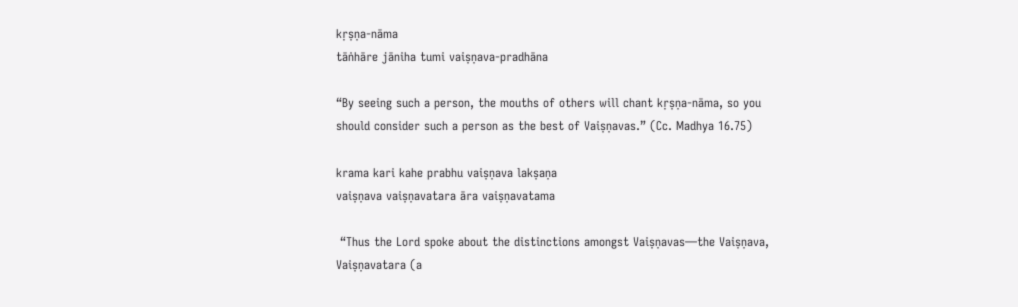kṛṣṇa-nāma
tāṅhāre jāniha tumi vaiṣṇava-pradhāna

“By seeing such a person, the mouths of others will chant kṛṣṇa-nāma, so you should consider such a person as the best of Vaiṣṇavas.” (Cc. Madhya 16.75)

krama kari kahe prabhu vaiṣṇava lakṣaṇa
vaiṣṇava vaiṣṇavatara āra vaiṣṇavatama

 “Thus the Lord spoke about the distinctions amongst Vaiṣṇavas—the Vaiṣṇava, Vaiṣṇavatara (a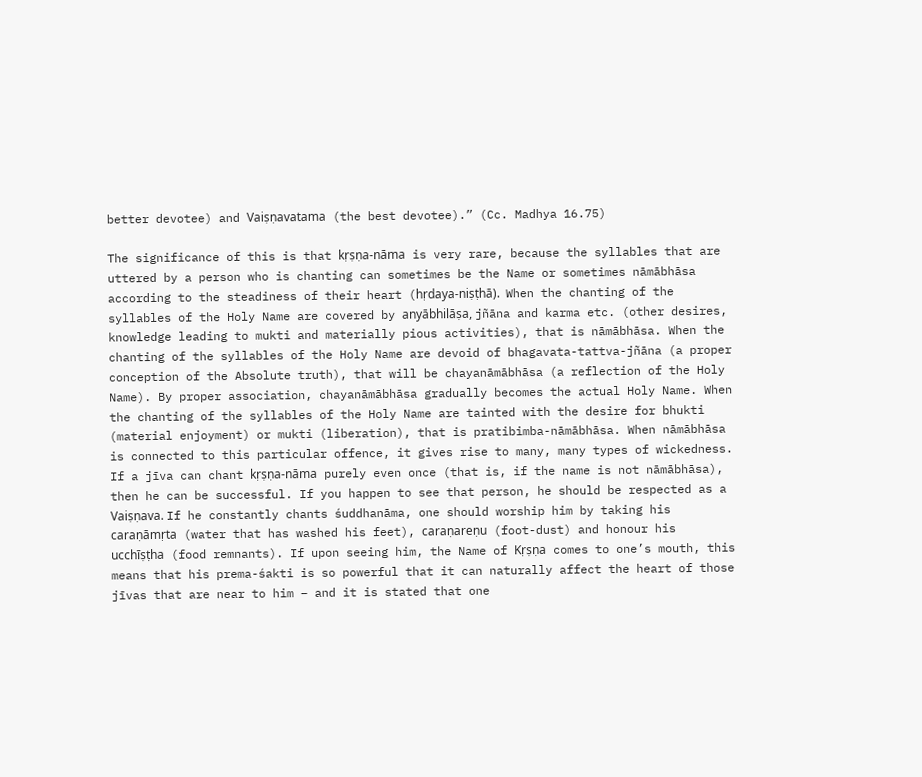better devotee) and Vaiṣṇavatama (the best devotee).” (Cc. Madhya 16.75)

The significance of this is that kṛṣṇa-nāma is very rare, because the syllables that are uttered by a person who is chanting can sometimes be the Name or sometimes nāmābhāsa according to the steadiness of their heart (hṛdaya-niṣṭhā).  When the chanting of the syllables of the Holy Name are covered by anyābhilāṣa, jñāna and karma etc. (other desires, knowledge leading to mukti and materially pious activities), that is nāmābhāsa. When the chanting of the syllables of the Holy Name are devoid of bhagavata-tattva-jñāna (a proper conception of the Absolute truth), that will be chayanāmābhāsa (a reflection of the Holy Name). By proper association, chayanāmābhāsa gradually becomes the actual Holy Name. When the chanting of the syllables of the Holy Name are tainted with the desire for bhukti (material enjoyment) or mukti (liberation), that is pratibimba-nāmābhāsa. When nāmābhāsa is connected to this particular offence, it gives rise to many, many types of wickedness. If a jīva can chant kṛṣṇa-nāma purely even once (that is, if the name is not nāmābhāsa), then he can be successful. If you happen to see that person, he should be respected as a Vaiṣṇava. If he constantly chants śuddhanāma, one should worship him by taking his caraṇāmṛta (water that has washed his feet), caraṇareṇu (foot-dust) and honour his ucchīṣṭha (food remnants). If upon seeing him, the Name of Kṛṣṇa comes to one’s mouth, this means that his prema-śakti is so powerful that it can naturally affect the heart of those jīvas that are near to him – and it is stated that one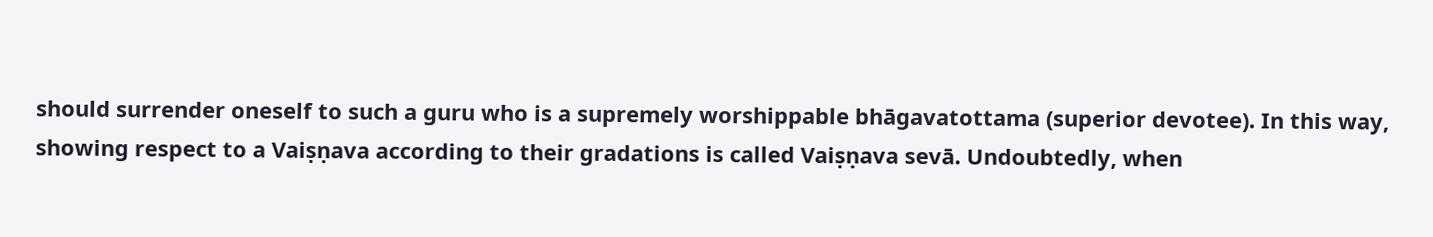should surrender oneself to such a guru who is a supremely worshippable bhāgavatottama (superior devotee). In this way, showing respect to a Vaiṣṇava according to their gradations is called Vaiṣṇava sevā. Undoubtedly, when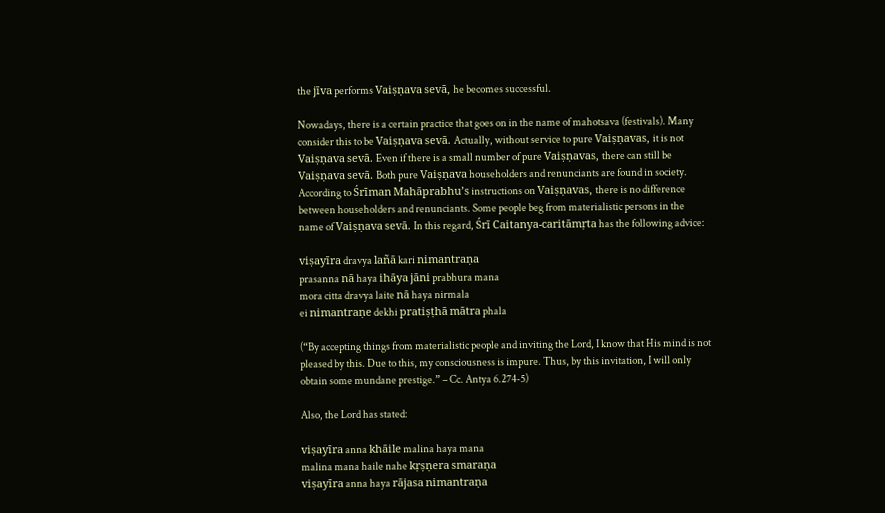the jīva performs Vaiṣṇava sevā, he becomes successful.

Nowadays, there is a certain practice that goes on in the name of mahotsava (festivals). Many consider this to be Vaiṣṇava sevā. Actually, without service to pure Vaiṣṇavas, it is not Vaiṣṇava sevā. Even if there is a small number of pure Vaiṣṇavas, there can still be Vaiṣṇava sevā. Both pure Vaiṣṇava householders and renunciants are found in society. According to Śrīman Mahāprabhu’s instructions on Vaiṣṇavas, there is no difference between householders and renunciants. Some people beg from materialistic persons in the name of Vaiṣṇava sevā. In this regard, Śrī Caitanya-caritāmṛta has the following advice:

viṣayīra dravya lañā kari nimantraṇa
prasanna nā haya ihāya jāni prabhura mana
mora citta dravya laite nā haya nirmala
ei nimantraṇe dekhi pratiṣṭhā mātra phala

(“By accepting things from materialistic people and inviting the Lord, I know that His mind is not pleased by this. Due to this, my consciousness is impure. Thus, by this invitation, I will only obtain some mundane prestige.” – Cc. Antya 6.274-5)

Also, the Lord has stated:

viṣayīra anna khāile malina haya mana
malina mana haile nahe kṛṣṇera smaraṇa
viṣayīra anna haya rājasa nimantraṇa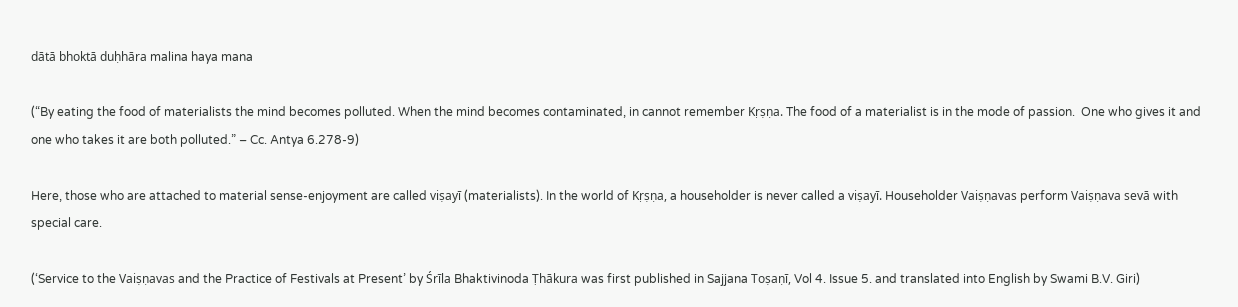dātā bhoktā duḥhāra malina haya mana

(“By eating the food of materialists the mind becomes polluted. When the mind becomes contaminated, in cannot remember Kṛṣṇa. The food of a materialist is in the mode of passion.  One who gives it and one who takes it are both polluted.” – Cc. Antya 6.278-9)

Here, those who are attached to material sense-enjoyment are called viṣayī (materialists). In the world of Kṛṣṇa, a householder is never called a viṣayī. Householder Vaiṣṇavas perform Vaiṣṇava sevā with special care.

(‘Service to the Vaiṣṇavas and the Practice of Festivals at Present’ by Śrīla Bhaktivinoda Ṭhākura was first published in Sajjana Toṣaṇī, Vol 4. Issue 5. and translated into English by Swami B.V. Giri)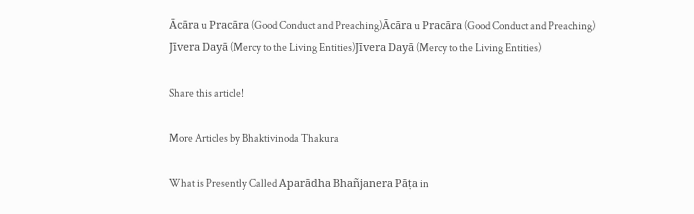Ācāra u Pracāra (Good Conduct and Preaching)Ācāra u Pracāra (Good Conduct and Preaching)
Jīvera Dayā (Mercy to the Living Entities)Jīvera Dayā (Mercy to the Living Entities)

Share this article!

More Articles by Bhaktivinoda Thakura

What is Presently Called Aparādha Bhañjanera Pāṭa in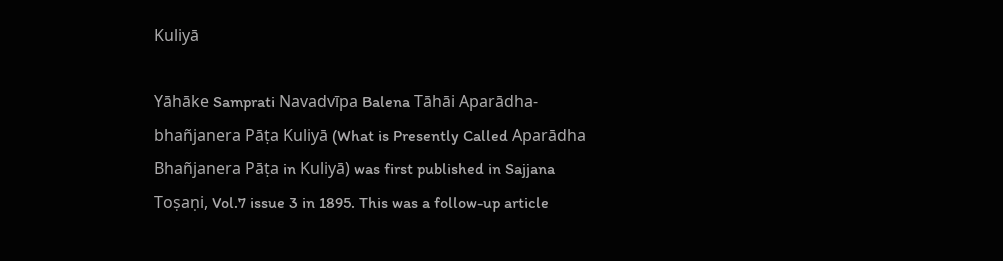Kuliyā

Yāhāke Samprati Navadvīpa Balena Tāhāi Aparādha-bhañjanera Pāṭa Kuliyā (What is Presently Called Aparādha Bhañjanera Pāṭa in Kuliyā) was first published in Sajjana Toṣaṇi, Vol.7 issue 3 in 1895. This was a follow-up article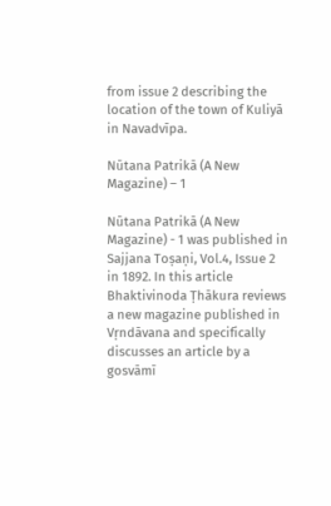from issue 2 describing the location of the town of Kuliyā in Navadvīpa.

Nūtana Patrikā (A New Magazine) – 1

Nūtana Patrikā (A New Magazine) - 1 was published in Sajjana Toṣaṇi, Vol.4, Issue 2 in 1892. In this article Bhaktivinoda Ṭhākura reviews a new magazine published in Vṛndāvana and specifically discusses an article by a gosvāmī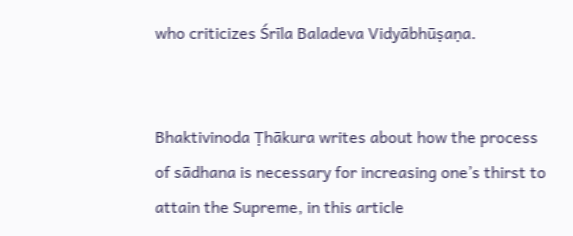who criticizes Śrīla Baladeva Vidyābhūṣaṇa.


Bhaktivinoda Ṭhākura writes about how the process of sādhana is necessary for increasing one’s thirst to attain the Supreme, in this article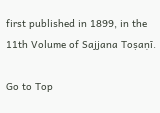first published in 1899, in the 11th Volume of Sajjana Toṣaṇī.

Go to Top